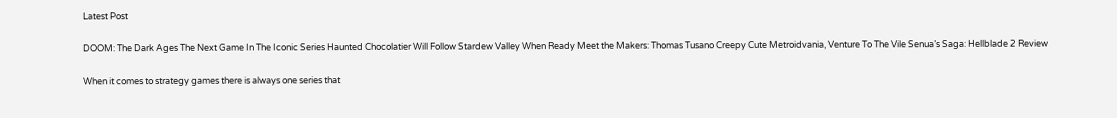Latest Post

DOOM: The Dark Ages The Next Game In The Iconic Series Haunted Chocolatier Will Follow Stardew Valley When Ready Meet the Makers: Thomas Tusano Creepy Cute Metroidvania, Venture To The Vile Senua’s Saga: Hellblade 2 Review

When it comes to strategy games there is always one series that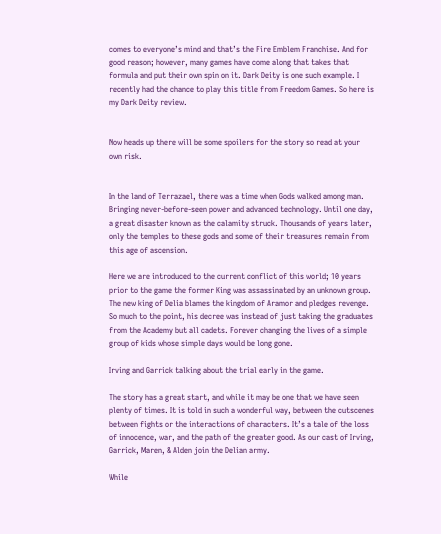comes to everyone’s mind and that’s the Fire Emblem Franchise. And for good reason; however, many games have come along that takes that formula and put their own spin on it. Dark Deity is one such example. I recently had the chance to play this title from Freedom Games. So here is my Dark Deity review.


Now heads up there will be some spoilers for the story so read at your own risk.


In the land of Terrazael, there was a time when Gods walked among man. Bringing never-before-seen power and advanced technology. Until one day, a great disaster known as the calamity struck. Thousands of years later, only the temples to these gods and some of their treasures remain from this age of ascension.

Here we are introduced to the current conflict of this world; 10 years prior to the game the former King was assassinated by an unknown group. The new king of Delia blames the kingdom of Aramor and pledges revenge. So much to the point, his decree was instead of just taking the graduates from the Academy but all cadets. Forever changing the lives of a simple group of kids whose simple days would be long gone.

Irving and Garrick talking about the trial early in the game.

The story has a great start, and while it may be one that we have seen plenty of times. It is told in such a wonderful way, between the cutscenes between fights or the interactions of characters. It’s a tale of the loss of innocence, war, and the path of the greater good. As our cast of Irving, Garrick, Maren, & Alden join the Delian army.

While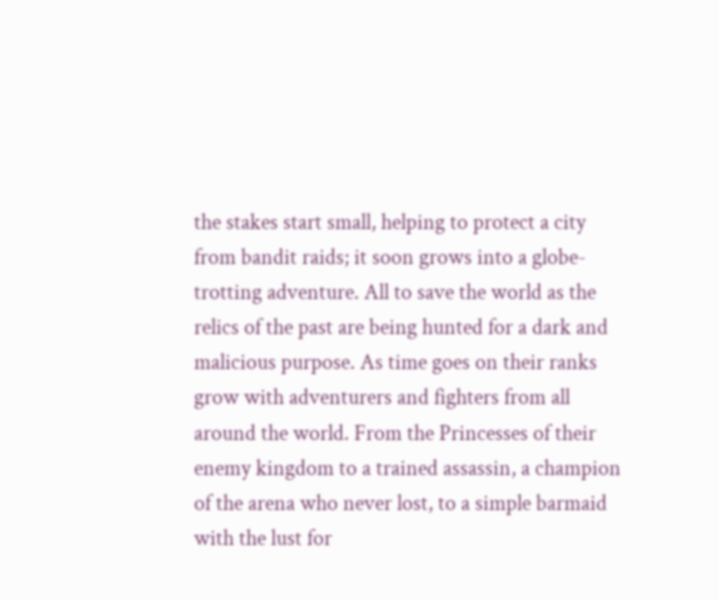the stakes start small, helping to protect a city from bandit raids; it soon grows into a globe-trotting adventure. All to save the world as the relics of the past are being hunted for a dark and malicious purpose. As time goes on their ranks grow with adventurers and fighters from all around the world. From the Princesses of their enemy kingdom to a trained assassin, a champion of the arena who never lost, to a simple barmaid with the lust for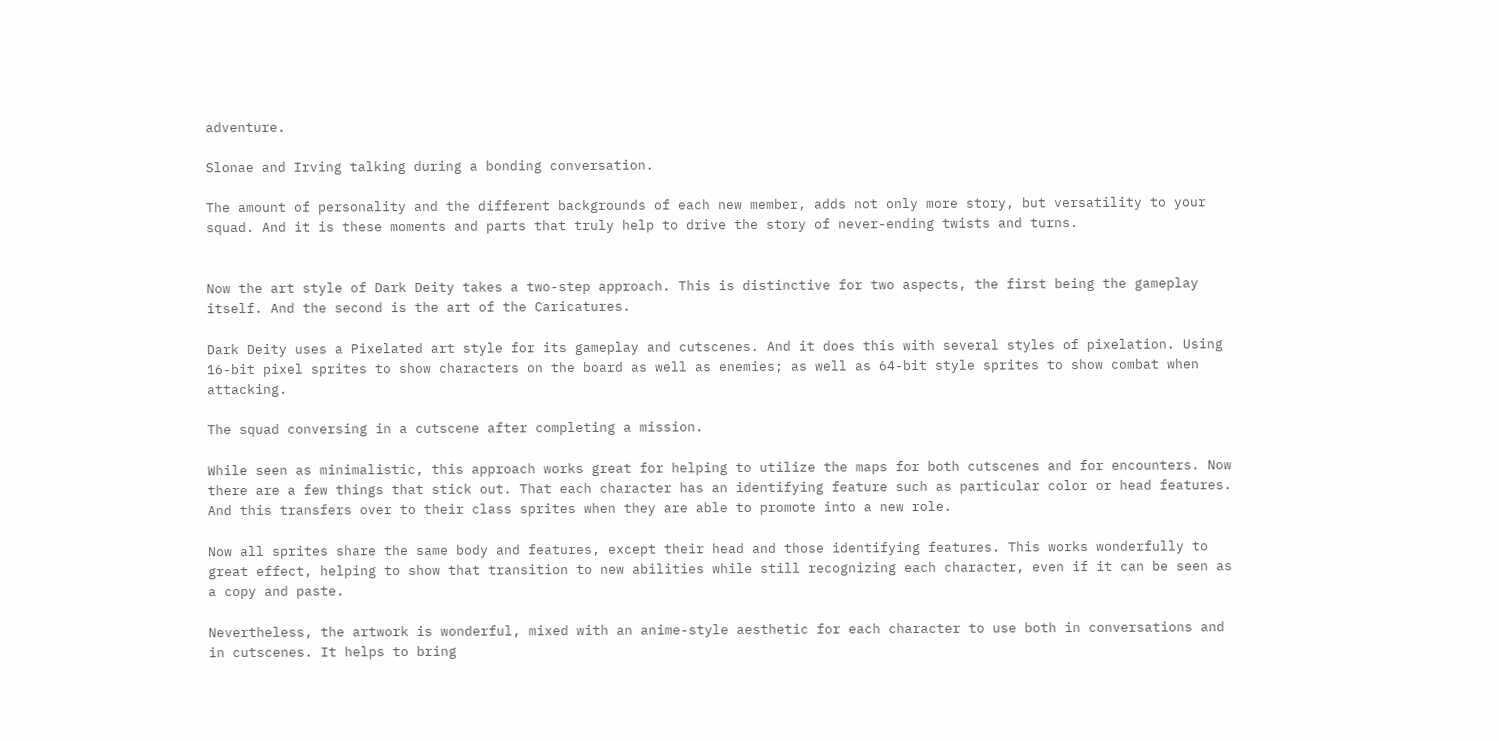adventure.

Slonae and Irving talking during a bonding conversation.

The amount of personality and the different backgrounds of each new member, adds not only more story, but versatility to your squad. And it is these moments and parts that truly help to drive the story of never-ending twists and turns.


Now the art style of Dark Deity takes a two-step approach. This is distinctive for two aspects, the first being the gameplay itself. And the second is the art of the Caricatures.

Dark Deity uses a Pixelated art style for its gameplay and cutscenes. And it does this with several styles of pixelation. Using 16-bit pixel sprites to show characters on the board as well as enemies; as well as 64-bit style sprites to show combat when attacking.

The squad conversing in a cutscene after completing a mission.

While seen as minimalistic, this approach works great for helping to utilize the maps for both cutscenes and for encounters. Now there are a few things that stick out. That each character has an identifying feature such as particular color or head features. And this transfers over to their class sprites when they are able to promote into a new role.

Now all sprites share the same body and features, except their head and those identifying features. This works wonderfully to great effect, helping to show that transition to new abilities while still recognizing each character, even if it can be seen as a copy and paste.

Nevertheless, the artwork is wonderful, mixed with an anime-style aesthetic for each character to use both in conversations and in cutscenes. It helps to bring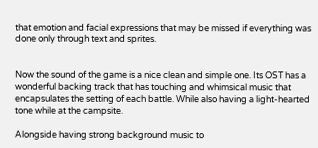that emotion and facial expressions that may be missed if everything was done only through text and sprites.


Now the sound of the game is a nice clean and simple one. Its OST has a wonderful backing track that has touching and whimsical music that encapsulates the setting of each battle. While also having a light-hearted tone while at the campsite.

Alongside having strong background music to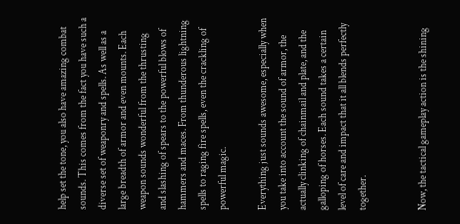help set the tone, you also have amazing combat sounds. This comes from the fact you have such a diverse set of weaponry and spells. As well as a large breadth of armor and even mounts. Each weapon sounds wonderful from the thrusting and slashing of spears to the powerful blows of hammers and maces. From thunderous lightning spells to raging fire spells, even the crackling of powerful magic.

Everything just sounds awesome, especially when you take into account the sound of armor, the actually clinking of chainmail and plate, and the galloping of horses. Each sound takes a certain level of care and impact that it all blends perfectly together.


Now, the tactical gameplay action is the shining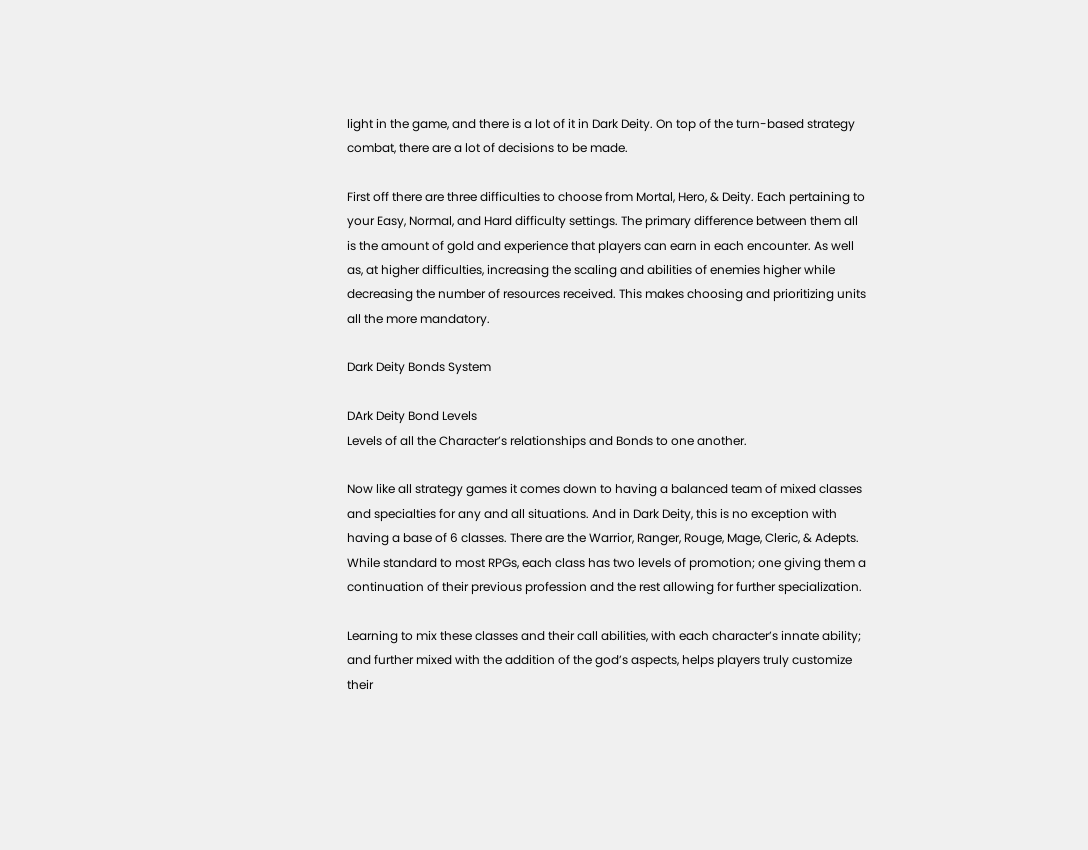light in the game, and there is a lot of it in Dark Deity. On top of the turn-based strategy combat, there are a lot of decisions to be made.

First off there are three difficulties to choose from Mortal, Hero, & Deity. Each pertaining to your Easy, Normal, and Hard difficulty settings. The primary difference between them all is the amount of gold and experience that players can earn in each encounter. As well as, at higher difficulties, increasing the scaling and abilities of enemies higher while decreasing the number of resources received. This makes choosing and prioritizing units all the more mandatory.

Dark Deity Bonds System

DArk Deity Bond Levels
Levels of all the Character’s relationships and Bonds to one another.

Now like all strategy games it comes down to having a balanced team of mixed classes and specialties for any and all situations. And in Dark Deity, this is no exception with having a base of 6 classes. There are the Warrior, Ranger, Rouge, Mage, Cleric, & Adepts. While standard to most RPGs, each class has two levels of promotion; one giving them a continuation of their previous profession and the rest allowing for further specialization.

Learning to mix these classes and their call abilities, with each character’s innate ability; and further mixed with the addition of the god’s aspects, helps players truly customize their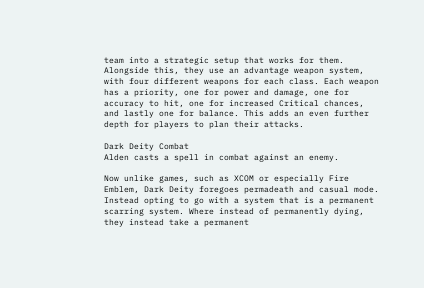team into a strategic setup that works for them. Alongside this, they use an advantage weapon system, with four different weapons for each class. Each weapon has a priority, one for power and damage, one for accuracy to hit, one for increased Critical chances, and lastly one for balance. This adds an even further depth for players to plan their attacks.

Dark Deity Combat
Alden casts a spell in combat against an enemy.

Now unlike games, such as XCOM or especially Fire Emblem, Dark Deity foregoes permadeath and casual mode. Instead opting to go with a system that is a permanent scarring system. Where instead of permanently dying, they instead take a permanent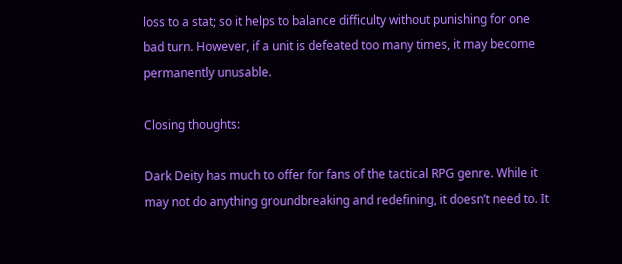loss to a stat; so it helps to balance difficulty without punishing for one bad turn. However, if a unit is defeated too many times, it may become permanently unusable.

Closing thoughts:

Dark Deity has much to offer for fans of the tactical RPG genre. While it may not do anything groundbreaking and redefining, it doesn’t need to. It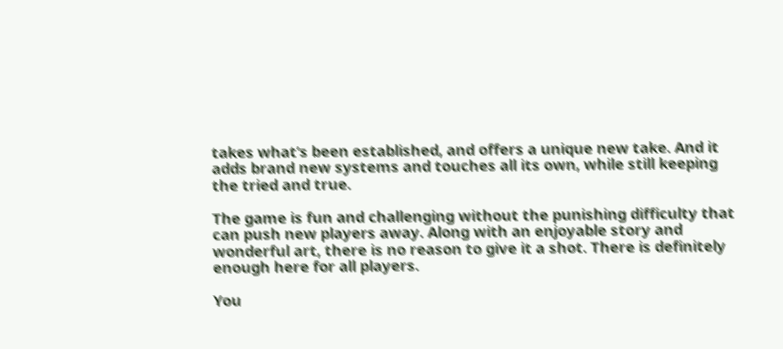takes what’s been established, and offers a unique new take. And it adds brand new systems and touches all its own, while still keeping the tried and true.

The game is fun and challenging without the punishing difficulty that can push new players away. Along with an enjoyable story and wonderful art, there is no reason to give it a shot. There is definitely enough here for all players.

You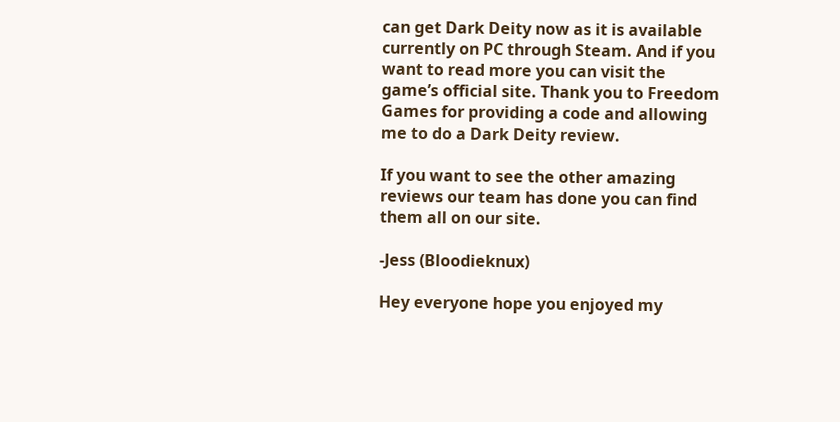can get Dark Deity now as it is available currently on PC through Steam. And if you want to read more you can visit the game’s official site. Thank you to Freedom Games for providing a code and allowing me to do a Dark Deity review.

If you want to see the other amazing reviews our team has done you can find them all on our site.

-Jess (Bloodieknux)

Hey everyone hope you enjoyed my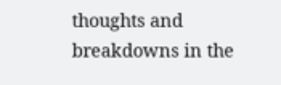thoughts and breakdowns in the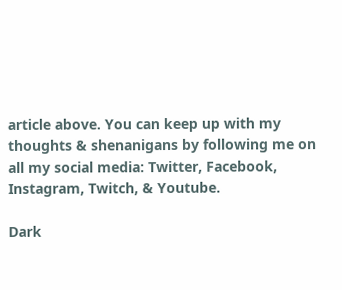article above. You can keep up with my thoughts & shenanigans by following me on all my social media: Twitter, Facebook, Instagram, Twitch, & Youtube.

Dark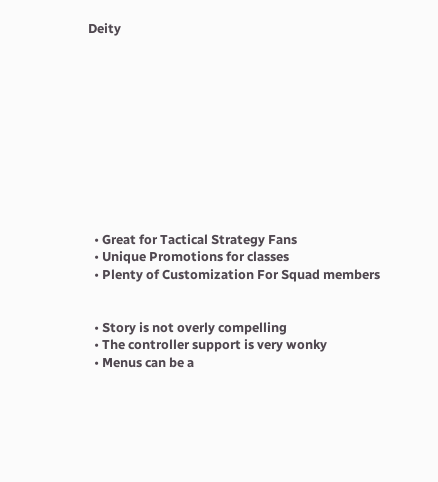Deity











  • Great for Tactical Strategy Fans
  • Unique Promotions for classes
  • Plenty of Customization For Squad members


  • Story is not overly compelling
  • The controller support is very wonky
  • Menus can be a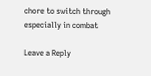chore to switch through especially in combat

Leave a Reply